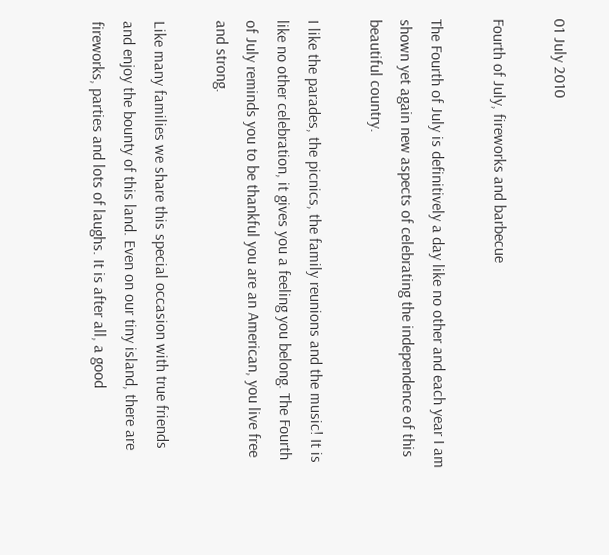01 July 2010

Fourth of July, fireworks and barbecue

The Fourth of July is definitively a day like no other and each year I am shown yet again new aspects of celebrating the independence of this beautiful country.

I like the parades, the picnics, the family reunions and the music! It is like no other celebration, it gives you a feeling you belong. The Fourth of July reminds you to be thankful you are an American, you live free and strong.

Like many families we share this special occasion with true friends and enjoy the bounty of this land. Even on our tiny island, there are fireworks, parties and lots of laughs. It is after all, a good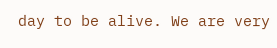day to be alive. We are very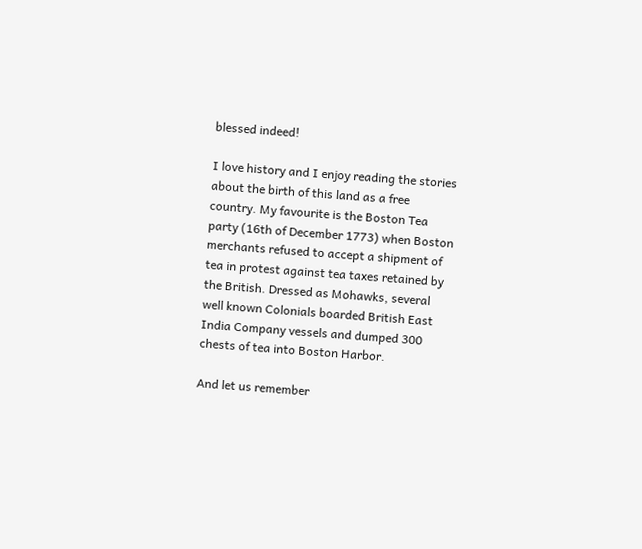blessed indeed!

I love history and I enjoy reading the stories about the birth of this land as a free country. My favourite is the Boston Tea party (16th of December 1773) when Boston merchants refused to accept a shipment of tea in protest against tea taxes retained by the British. Dressed as Mohawks, several well known Colonials boarded British East India Company vessels and dumped 300 chests of tea into Boston Harbor.

And let us remember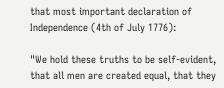that most important declaration of Independence (4th of July 1776):

"We hold these truths to be self-evident, that all men are created equal, that they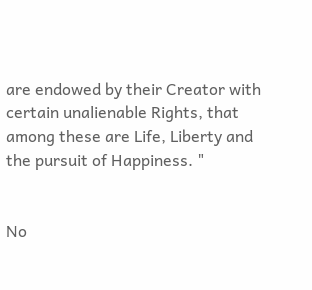are endowed by their Creator with certain unalienable Rights, that among these are Life, Liberty and the pursuit of Happiness. "


No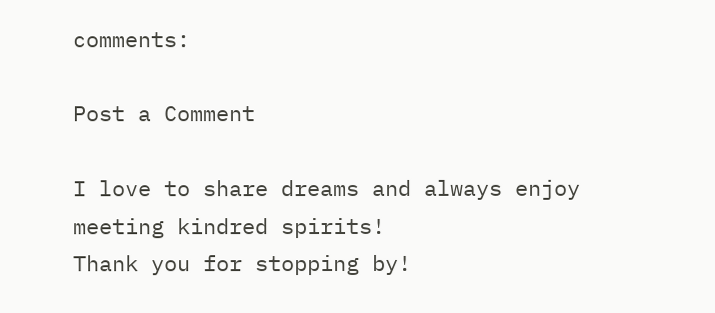comments:

Post a Comment

I love to share dreams and always enjoy meeting kindred spirits!
Thank you for stopping by!